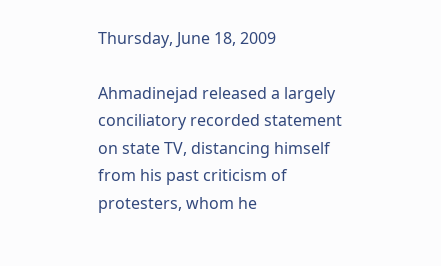Thursday, June 18, 2009

Ahmadinejad released a largely conciliatory recorded statement on state TV, distancing himself from his past criticism of protesters, whom he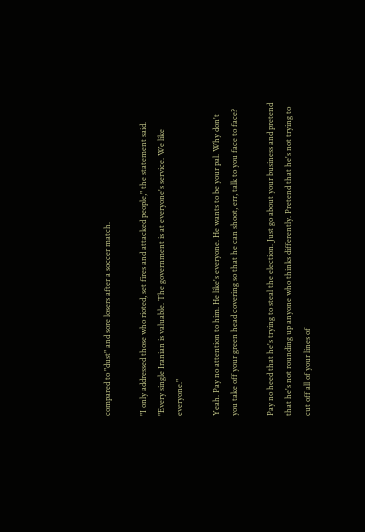compared to "dust" and sore losers after a soccer match.

"I only addressed those who rioted, set fires and attacked people," the statement said. "Every single Iranian is valuable. The government is at everyone's service. We like everyone."

Yeah. Pay no attention to him. He like's everyone. He wants to be your pal. Why don't you take off your green head covering so that he can shoot, err, talk to you face to face?

Pay no heed that he's trying to steal the election. Just go about your business and pretend that he's not rounding up anyone who thinks differently. Pretend that he's not trying to cut off all of your lines of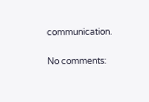communication.


No comments: